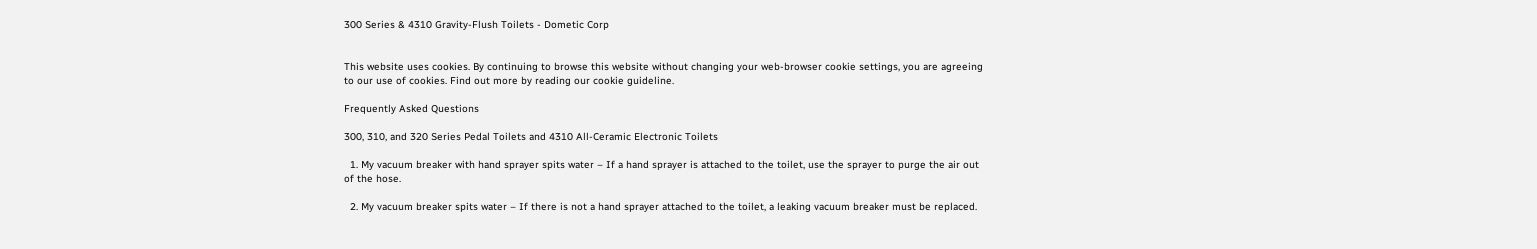300 Series & 4310 Gravity-Flush Toilets - Dometic Corp


This website uses cookies. By continuing to browse this website without changing your web-browser cookie settings, you are agreeing to our use of cookies. Find out more by reading our cookie guideline.

Frequently Asked Questions

300, 310, and 320 Series Pedal Toilets and 4310 All-Ceramic Electronic Toilets

  1. My vacuum breaker with hand sprayer spits water – If a hand sprayer is attached to the toilet, use the sprayer to purge the air out of the hose.

  2. My vacuum breaker spits water – If there is not a hand sprayer attached to the toilet, a leaking vacuum breaker must be replaced.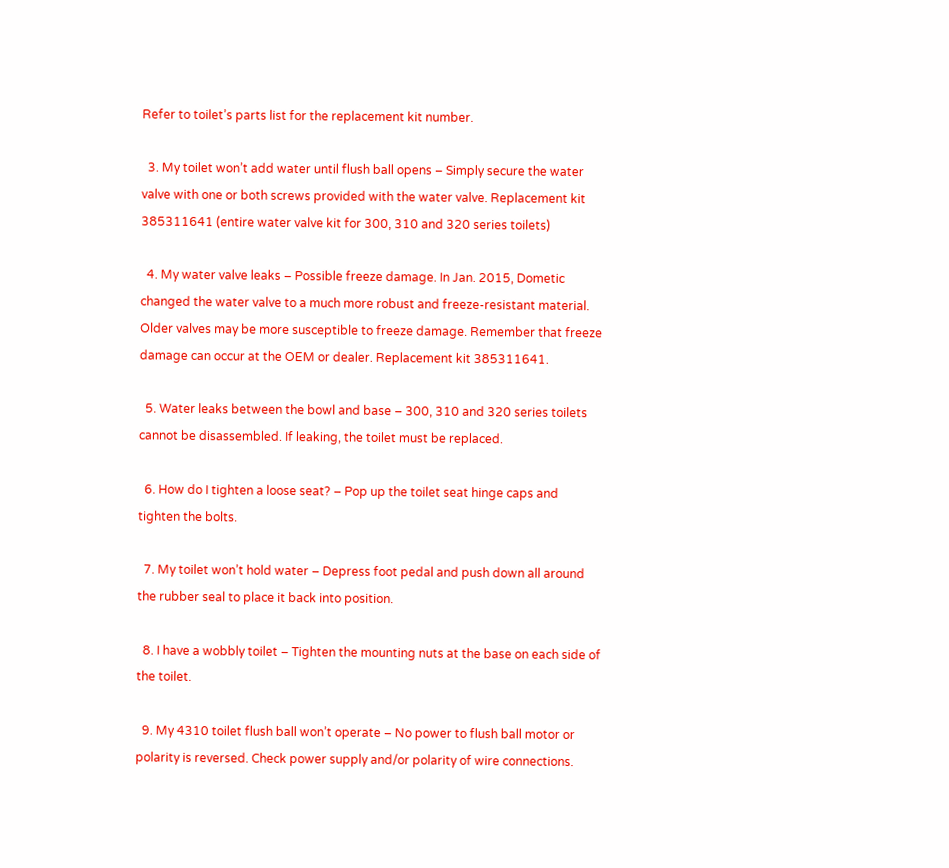Refer to toilet’s parts list for the replacement kit number.

  3. My toilet won’t add water until flush ball opens – Simply secure the water valve with one or both screws provided with the water valve. Replacement kit 385311641 (entire water valve kit for 300, 310 and 320 series toilets)

  4. My water valve leaks – Possible freeze damage. In Jan. 2015, Dometic changed the water valve to a much more robust and freeze-resistant material. Older valves may be more susceptible to freeze damage. Remember that freeze damage can occur at the OEM or dealer. Replacement kit 385311641.

  5. Water leaks between the bowl and base – 300, 310 and 320 series toilets cannot be disassembled. If leaking, the toilet must be replaced.

  6. How do I tighten a loose seat? – Pop up the toilet seat hinge caps and tighten the bolts.

  7. My toilet won’t hold water – Depress foot pedal and push down all around the rubber seal to place it back into position.

  8. I have a wobbly toilet – Tighten the mounting nuts at the base on each side of the toilet.

  9. My 4310 toilet flush ball won’t operate – No power to flush ball motor or polarity is reversed. Check power supply and/or polarity of wire connections.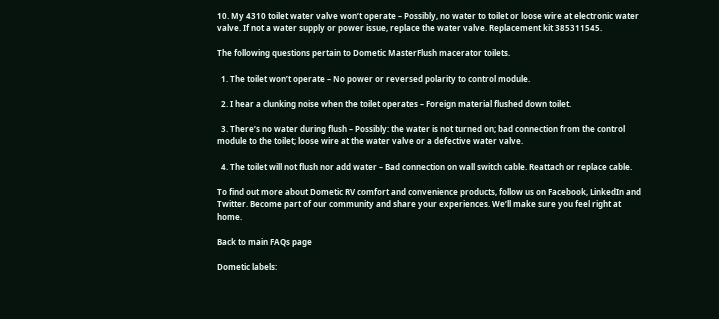10. My 4310 toilet water valve won’t operate – Possibly, no water to toilet or loose wire at electronic water valve. If not a water supply or power issue, replace the water valve. Replacement kit 385311545.

The following questions pertain to Dometic MasterFlush macerator toilets.

  1. The toilet won’t operate – No power or reversed polarity to control module.

  2. I hear a clunking noise when the toilet operates – Foreign material flushed down toilet.

  3. There’s no water during flush – Possibly: the water is not turned on; bad connection from the control module to the toilet; loose wire at the water valve or a defective water valve.

  4. The toilet will not flush nor add water – Bad connection on wall switch cable. Reattach or replace cable.

To find out more about Dometic RV comfort and convenience products, follow us on Facebook, LinkedIn and Twitter. Become part of our community and share your experiences. We’ll make sure you feel right at home.

Back to main FAQs page

Dometic labels: